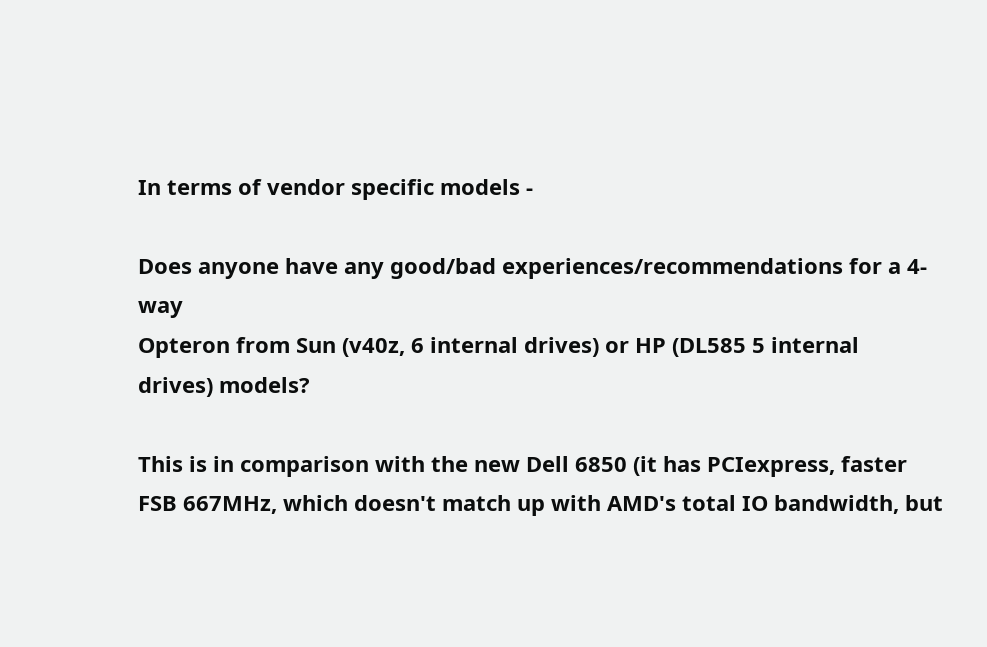In terms of vendor specific models -

Does anyone have any good/bad experiences/recommendations for a 4-way
Opteron from Sun (v40z, 6 internal drives) or HP (DL585 5 internal
drives) models?

This is in comparison with the new Dell 6850 (it has PCIexpress, faster
FSB 667MHz, which doesn't match up with AMD's total IO bandwidth, but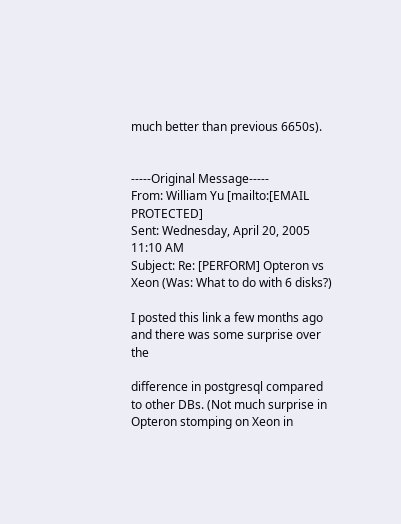much better than previous 6650s).


-----Original Message-----
From: William Yu [mailto:[EMAIL PROTECTED]
Sent: Wednesday, April 20, 2005 11:10 AM
Subject: Re: [PERFORM] Opteron vs Xeon (Was: What to do with 6 disks?)

I posted this link a few months ago and there was some surprise over the

difference in postgresql compared to other DBs. (Not much surprise in
Opteron stomping on Xeon in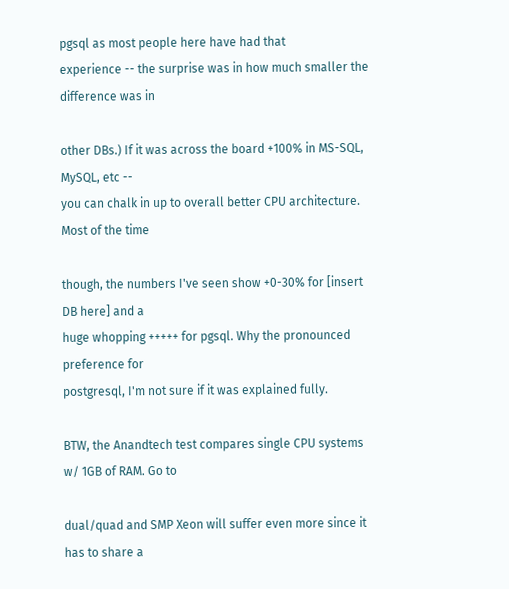pgsql as most people here have had that
experience -- the surprise was in how much smaller the difference was in

other DBs.) If it was across the board +100% in MS-SQL, MySQL, etc --
you can chalk in up to overall better CPU architecture. Most of the time

though, the numbers I've seen show +0-30% for [insert DB here] and a
huge whopping +++++ for pgsql. Why the pronounced preference for
postgresql, I'm not sure if it was explained fully.

BTW, the Anandtech test compares single CPU systems w/ 1GB of RAM. Go to

dual/quad and SMP Xeon will suffer even more since it has to share a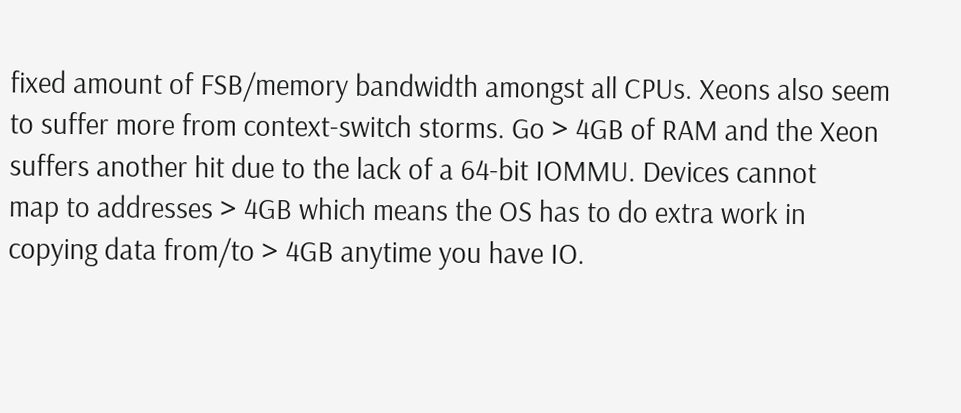fixed amount of FSB/memory bandwidth amongst all CPUs. Xeons also seem
to suffer more from context-switch storms. Go > 4GB of RAM and the Xeon
suffers another hit due to the lack of a 64-bit IOMMU. Devices cannot
map to addresses > 4GB which means the OS has to do extra work in
copying data from/to > 4GB anytime you have IO.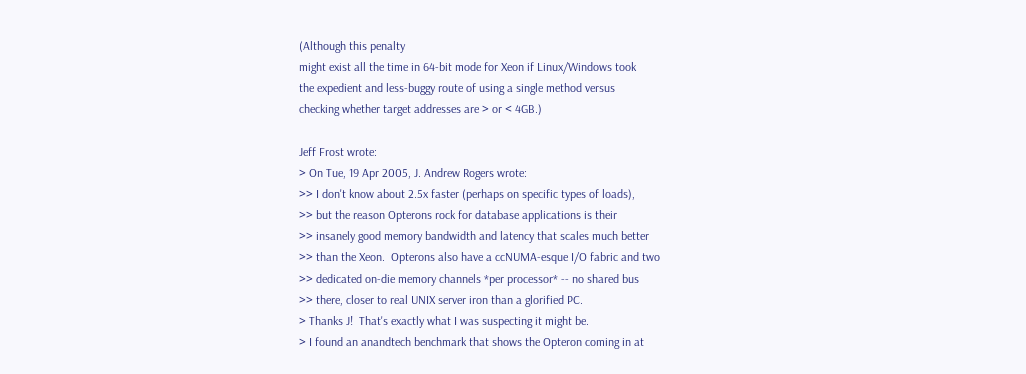(Although this penalty
might exist all the time in 64-bit mode for Xeon if Linux/Windows took
the expedient and less-buggy route of using a single method versus
checking whether target addresses are > or < 4GB.)

Jeff Frost wrote:
> On Tue, 19 Apr 2005, J. Andrew Rogers wrote:
>> I don't know about 2.5x faster (perhaps on specific types of loads),
>> but the reason Opterons rock for database applications is their
>> insanely good memory bandwidth and latency that scales much better
>> than the Xeon.  Opterons also have a ccNUMA-esque I/O fabric and two
>> dedicated on-die memory channels *per processor* -- no shared bus
>> there, closer to real UNIX server iron than a glorified PC.
> Thanks J!  That's exactly what I was suspecting it might be.
> I found an anandtech benchmark that shows the Opteron coming in at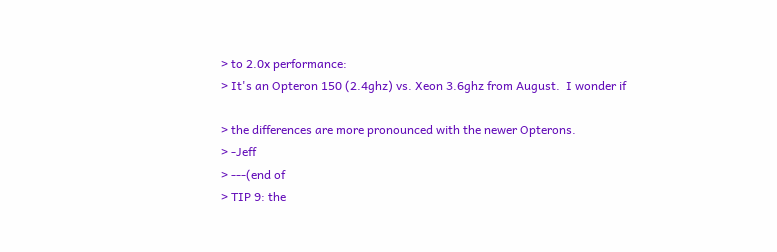> to 2.0x performance:
> It's an Opteron 150 (2.4ghz) vs. Xeon 3.6ghz from August.  I wonder if

> the differences are more pronounced with the newer Opterons.
> -Jeff
> ---(end of
> TIP 9: the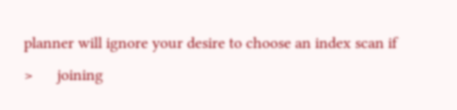planner will ignore your desire to choose an index scan if
>      joining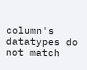column's datatypes do not match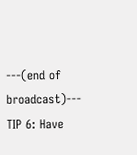---(end of broadcast)---
TIP 6: Have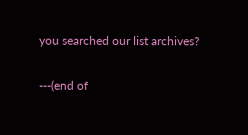you searched our list archives?


---(end of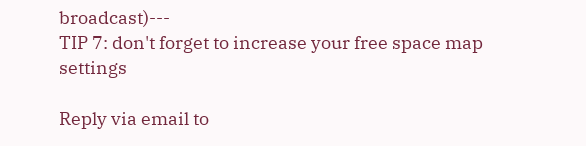broadcast)---
TIP 7: don't forget to increase your free space map settings

Reply via email to